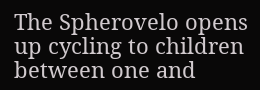The Spherovelo opens up cycling to children between one and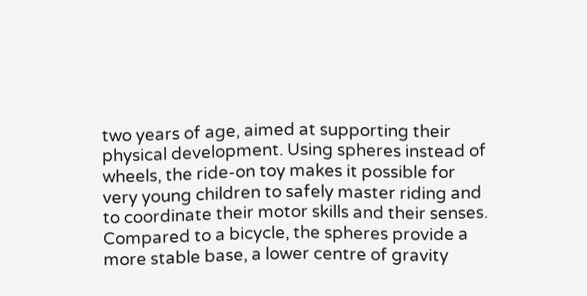two years of age, aimed at supporting their physical development. Using spheres instead of wheels, the ride-on toy makes it possible for very young children to safely master riding and to coordinate their motor skills and their senses. Compared to a bicycle, the spheres provide a more stable base, a lower centre of gravity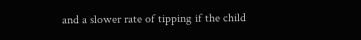and a slower rate of tipping if the child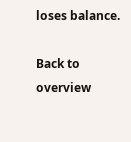loses balance.

Back to overview